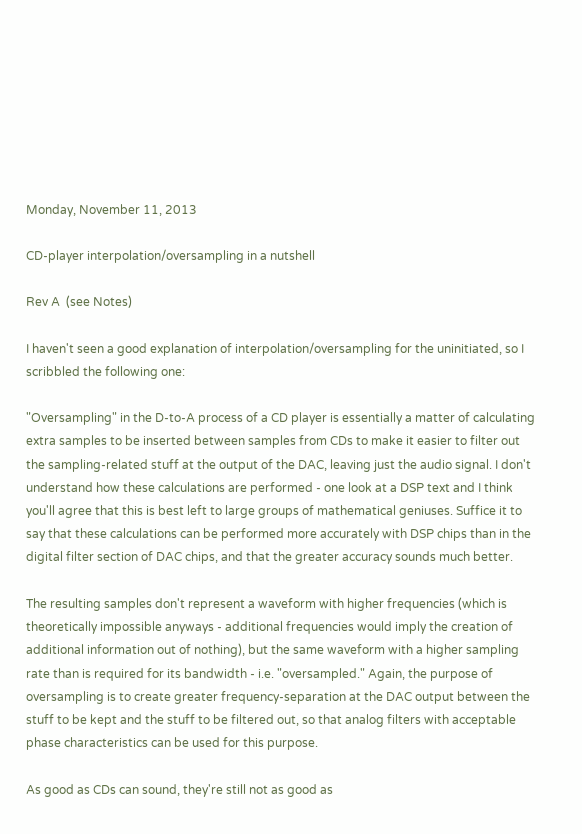Monday, November 11, 2013

CD-player interpolation/oversampling in a nutshell

Rev A  (see Notes)

I haven't seen a good explanation of interpolation/oversampling for the uninitiated, so I scribbled the following one:

"Oversampling" in the D-to-A process of a CD player is essentially a matter of calculating extra samples to be inserted between samples from CDs to make it easier to filter out the sampling-related stuff at the output of the DAC, leaving just the audio signal. I don't understand how these calculations are performed - one look at a DSP text and I think you'll agree that this is best left to large groups of mathematical geniuses. Suffice it to say that these calculations can be performed more accurately with DSP chips than in the digital filter section of DAC chips, and that the greater accuracy sounds much better.

The resulting samples don't represent a waveform with higher frequencies (which is theoretically impossible anyways - additional frequencies would imply the creation of additional information out of nothing), but the same waveform with a higher sampling rate than is required for its bandwidth - i.e. "oversampled." Again, the purpose of oversampling is to create greater frequency-separation at the DAC output between the stuff to be kept and the stuff to be filtered out, so that analog filters with acceptable phase characteristics can be used for this purpose.

As good as CDs can sound, they're still not as good as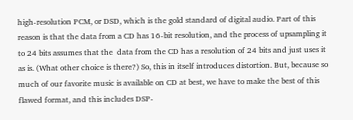high-resolution PCM, or DSD, which is the gold standard of digital audio. Part of this reason is that the data from a CD has 16-bit resolution, and the process of upsampling it to 24 bits assumes that the  data from the CD has a resolution of 24 bits and just uses it as is. (What other choice is there?) So, this in itself introduces distortion. But, because so much of our favorite music is available on CD at best, we have to make the best of this flawed format, and this includes DSP-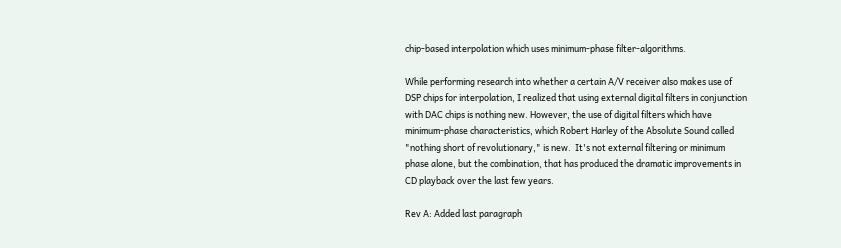chip-based interpolation which uses minimum-phase filter-algorithms.

While performing research into whether a certain A/V receiver also makes use of DSP chips for interpolation, I realized that using external digital filters in conjunction with DAC chips is nothing new. However, the use of digital filters which have minimum-phase characteristics, which Robert Harley of the Absolute Sound called "nothing short of revolutionary," is new.  It's not external filtering or minimum phase alone, but the combination, that has produced the dramatic improvements in CD playback over the last few years.

Rev A: Added last paragraph